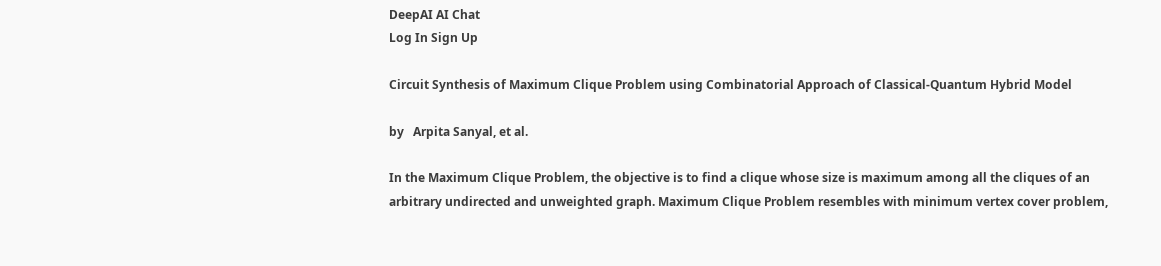DeepAI AI Chat
Log In Sign Up

Circuit Synthesis of Maximum Clique Problem using Combinatorial Approach of Classical-Quantum Hybrid Model

by   Arpita Sanyal, et al.

In the Maximum Clique Problem, the objective is to find a clique whose size is maximum among all the cliques of an arbitrary undirected and unweighted graph. Maximum Clique Problem resembles with minimum vertex cover problem,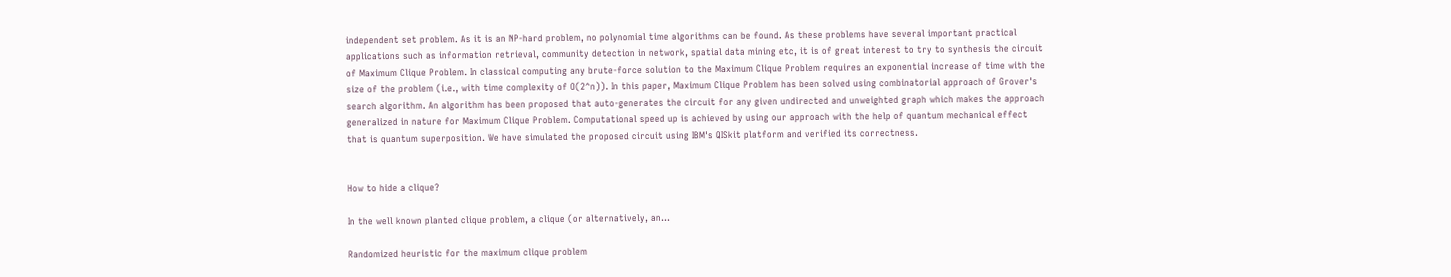independent set problem. As it is an NP-hard problem, no polynomial time algorithms can be found. As these problems have several important practical applications such as information retrieval, community detection in network, spatial data mining etc, it is of great interest to try to synthesis the circuit of Maximum Clique Problem. In classical computing any brute-force solution to the Maximum Clique Problem requires an exponential increase of time with the size of the problem (i.e., with time complexity of O(2^n)). In this paper, Maximum Clique Problem has been solved using combinatorial approach of Grover's search algorithm. An algorithm has been proposed that auto-generates the circuit for any given undirected and unweighted graph which makes the approach generalized in nature for Maximum Clique Problem. Computational speed up is achieved by using our approach with the help of quantum mechanical effect that is quantum superposition. We have simulated the proposed circuit using IBM's QISkit platform and verified its correctness.


How to hide a clique?

In the well known planted clique problem, a clique (or alternatively, an...

Randomized heuristic for the maximum clique problem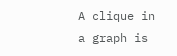A clique in a graph is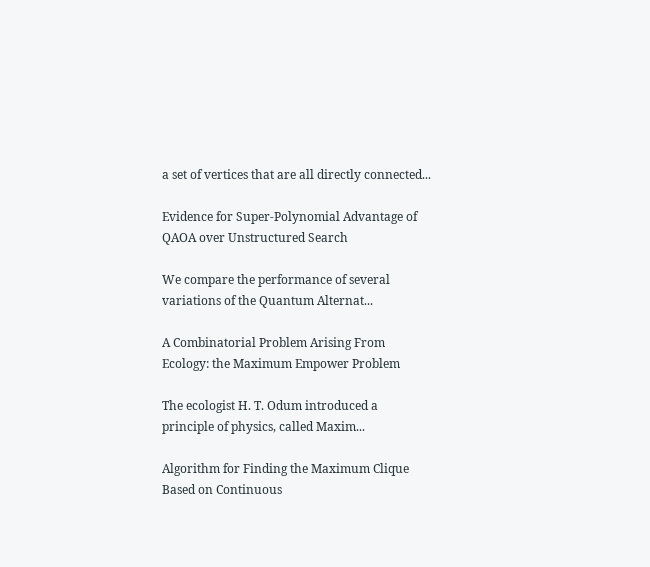a set of vertices that are all directly connected...

Evidence for Super-Polynomial Advantage of QAOA over Unstructured Search

We compare the performance of several variations of the Quantum Alternat...

A Combinatorial Problem Arising From Ecology: the Maximum Empower Problem

The ecologist H. T. Odum introduced a principle of physics, called Maxim...

Algorithm for Finding the Maximum Clique Based on Continuous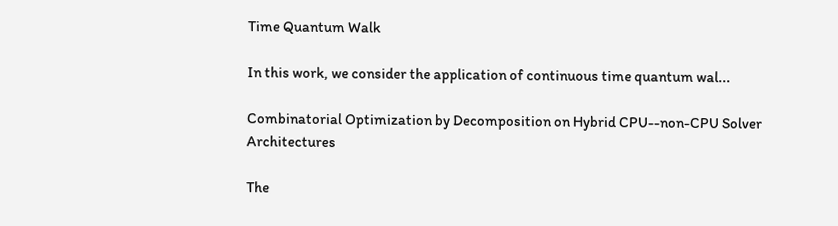Time Quantum Walk

In this work, we consider the application of continuous time quantum wal...

Combinatorial Optimization by Decomposition on Hybrid CPU--non-CPU Solver Architectures

The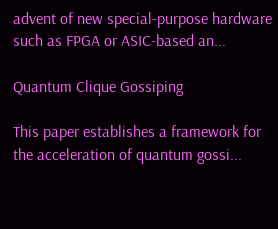advent of new special-purpose hardware such as FPGA or ASIC-based an...

Quantum Clique Gossiping

This paper establishes a framework for the acceleration of quantum gossi...